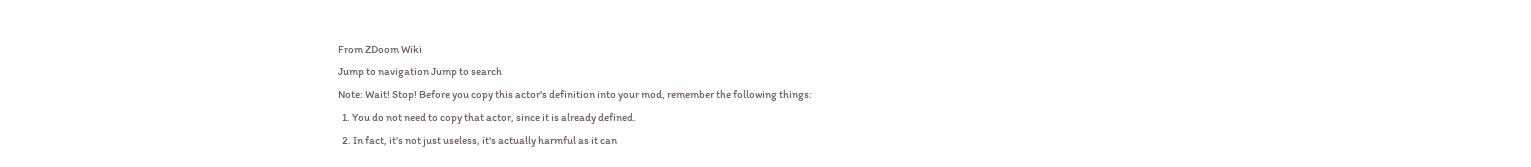From ZDoom Wiki
Jump to navigation Jump to search
Note: Wait! Stop! Before you copy this actor's definition into your mod, remember the following things:
  1. You do not need to copy that actor, since it is already defined.
  2. In fact, it's not just useless, it's actually harmful as it can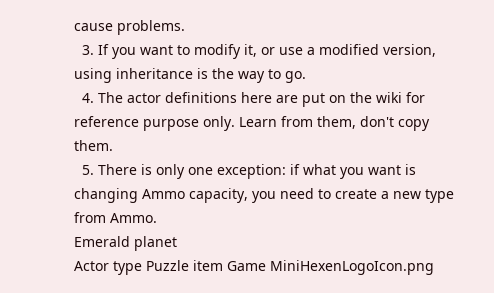cause problems.
  3. If you want to modify it, or use a modified version, using inheritance is the way to go.
  4. The actor definitions here are put on the wiki for reference purpose only. Learn from them, don't copy them.
  5. There is only one exception: if what you want is changing Ammo capacity, you need to create a new type from Ammo.
Emerald planet
Actor type Puzzle item Game MiniHexenLogoIcon.png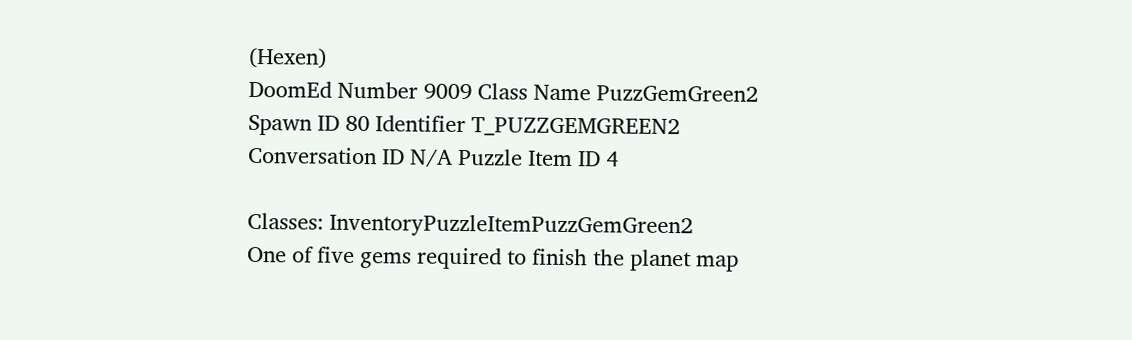(Hexen)
DoomEd Number 9009 Class Name PuzzGemGreen2
Spawn ID 80 Identifier T_PUZZGEMGREEN2
Conversation ID N/A Puzzle Item ID 4

Classes: InventoryPuzzleItemPuzzGemGreen2
One of five gems required to finish the planet map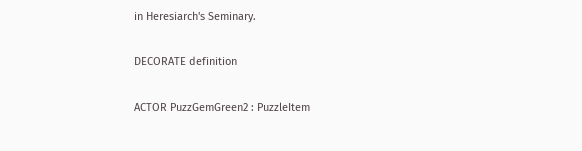in Heresiarch's Seminary.

DECORATE definition

ACTOR PuzzGemGreen2 : PuzzleItem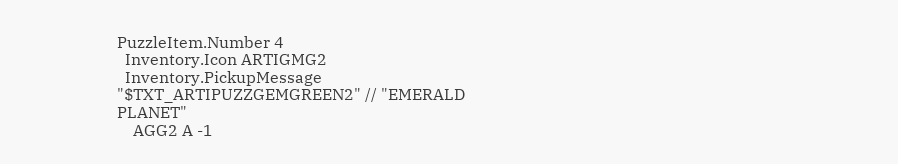PuzzleItem.Number 4
  Inventory.Icon ARTIGMG2
  Inventory.PickupMessage "$TXT_ARTIPUZZGEMGREEN2" // "EMERALD PLANET"
    AGG2 A -1